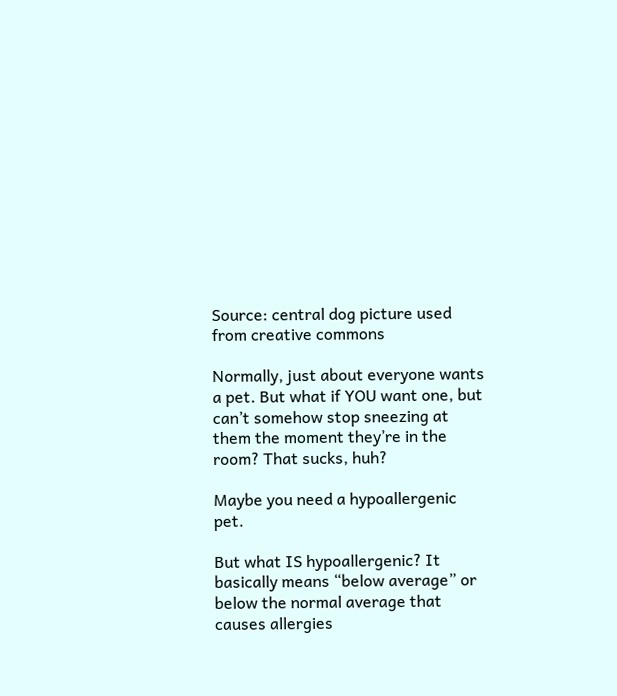Source: central dog picture used from creative commons

Normally, just about everyone wants a pet. But what if YOU want one, but can’t somehow stop sneezing at them the moment they’re in the room? That sucks, huh?

Maybe you need a hypoallergenic pet.

But what IS hypoallergenic? It basically means “below average” or below the normal average that causes allergies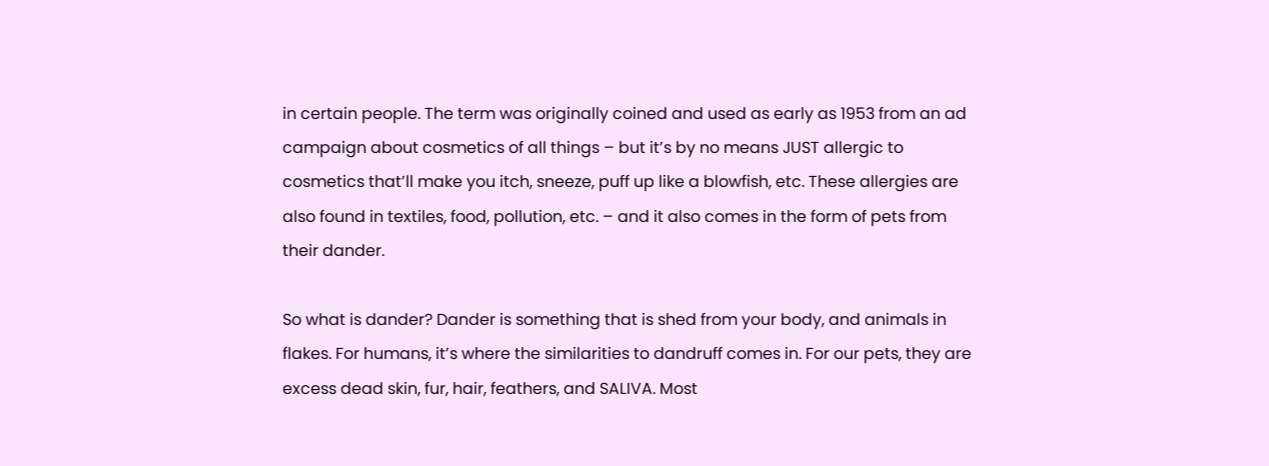in certain people. The term was originally coined and used as early as 1953 from an ad campaign about cosmetics of all things – but it’s by no means JUST allergic to cosmetics that’ll make you itch, sneeze, puff up like a blowfish, etc. These allergies are also found in textiles, food, pollution, etc. – and it also comes in the form of pets from their dander.

So what is dander? Dander is something that is shed from your body, and animals in flakes. For humans, it’s where the similarities to dandruff comes in. For our pets, they are excess dead skin, fur, hair, feathers, and SALIVA. Most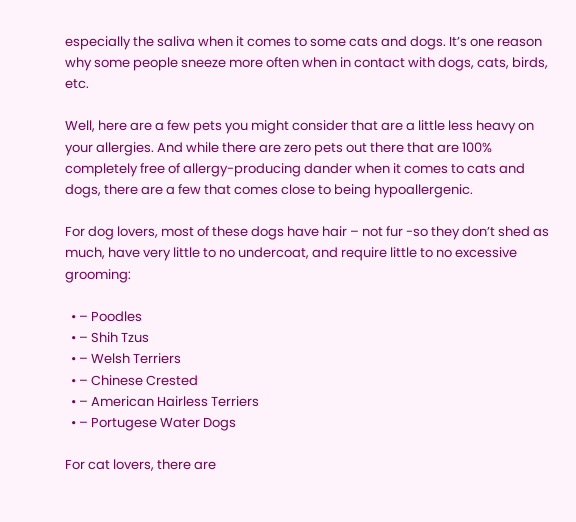especially the saliva when it comes to some cats and dogs. It’s one reason why some people sneeze more often when in contact with dogs, cats, birds, etc.

Well, here are a few pets you might consider that are a little less heavy on your allergies. And while there are zero pets out there that are 100% completely free of allergy-producing dander when it comes to cats and dogs, there are a few that comes close to being hypoallergenic.

For dog lovers, most of these dogs have hair – not fur -so they don’t shed as much, have very little to no undercoat, and require little to no excessive grooming:

  • – Poodles
  • – Shih Tzus
  • – Welsh Terriers
  • – Chinese Crested
  • – American Hairless Terriers
  • – Portugese Water Dogs

For cat lovers, there are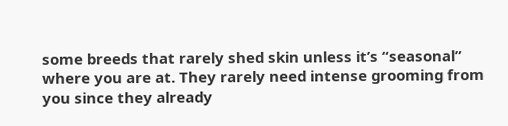some breeds that rarely shed skin unless it’s “seasonal” where you are at. They rarely need intense grooming from you since they already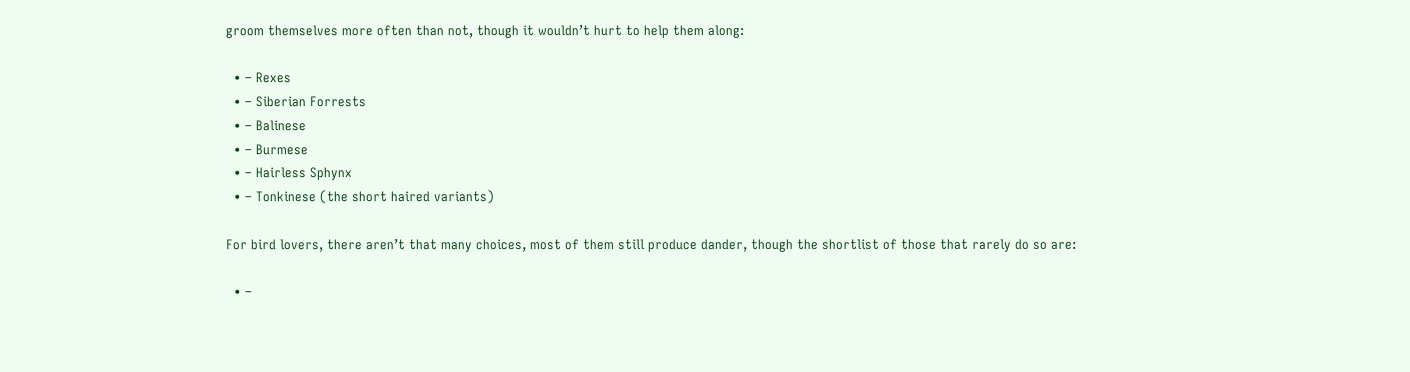groom themselves more often than not, though it wouldn’t hurt to help them along:

  • – Rexes
  • – Siberian Forrests
  • – Balinese
  • – Burmese
  • – Hairless Sphynx
  • – Tonkinese (the short haired variants)

For bird lovers, there aren’t that many choices, most of them still produce dander, though the shortlist of those that rarely do so are:

  • –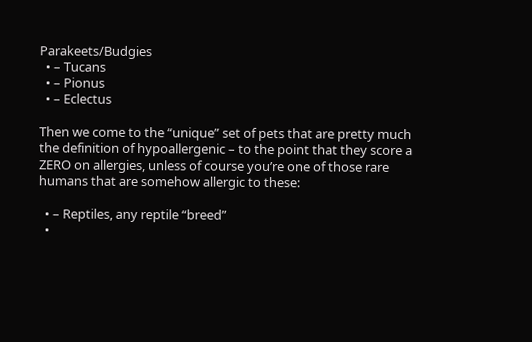Parakeets/Budgies
  • – Tucans
  • – Pionus
  • – Eclectus

Then we come to the “unique” set of pets that are pretty much the definition of hypoallergenic – to the point that they score a ZERO on allergies, unless of course you’re one of those rare humans that are somehow allergic to these:

  • – Reptiles, any reptile “breed”
  •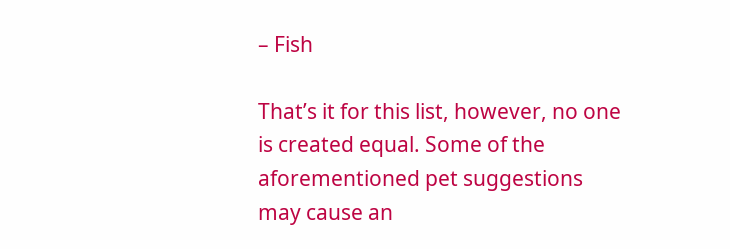– Fish

That’s it for this list, however, no one is created equal. Some of the aforementioned pet suggestions may cause an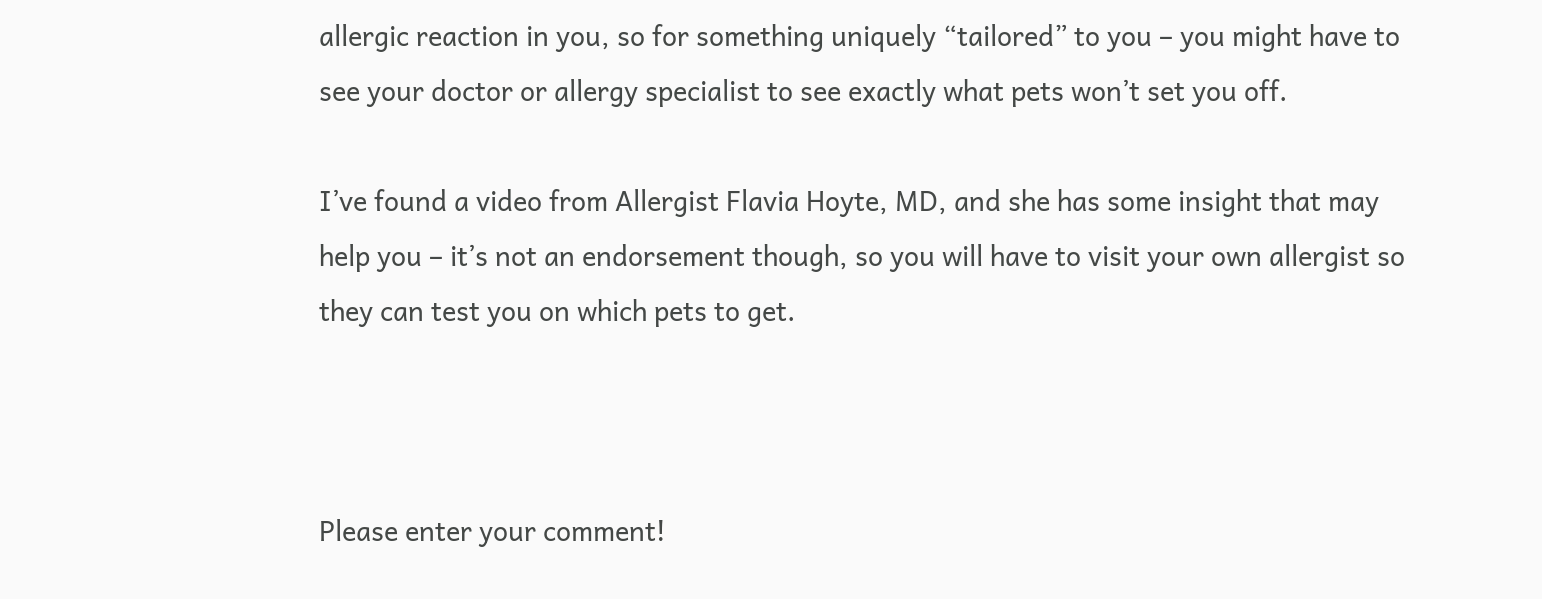allergic reaction in you, so for something uniquely “tailored” to you – you might have to see your doctor or allergy specialist to see exactly what pets won’t set you off.

I’ve found a video from Allergist Flavia Hoyte, MD, and she has some insight that may help you – it’s not an endorsement though, so you will have to visit your own allergist so they can test you on which pets to get.



Please enter your comment!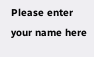Please enter your name here